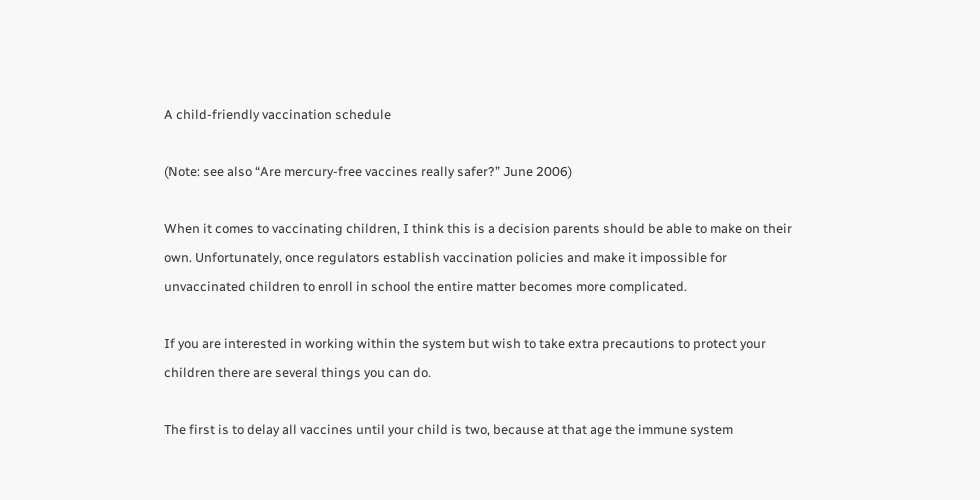A child-friendly vaccination schedule

(Note: see also “Are mercury-free vaccines really safer?” June 2006)

When it comes to vaccinating children, I think this is a decision parents should be able to make on their own. Unfortunately, once regulators establish vaccination policies and make it impossible for unvaccinated children to enroll in school the entire matter becomes more complicated.

If you are interested in working within the system but wish to take extra precautions to protect your children there are several things you can do.

The first is to delay all vaccines until your child is two, because at that age the immune system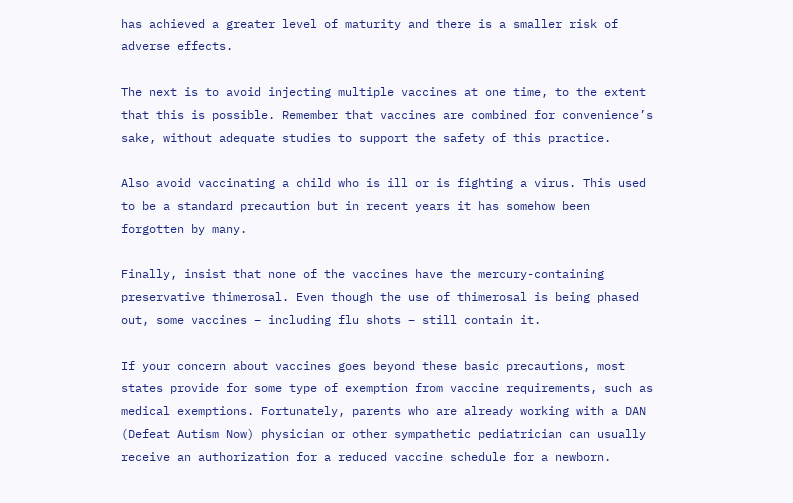has achieved a greater level of maturity and there is a smaller risk of adverse effects.

The next is to avoid injecting multiple vaccines at one time, to the extent that this is possible. Remember that vaccines are combined for convenience’s sake, without adequate studies to support the safety of this practice.

Also avoid vaccinating a child who is ill or is fighting a virus. This used to be a standard precaution but in recent years it has somehow been forgotten by many.

Finally, insist that none of the vaccines have the mercury-containing preservative thimerosal. Even though the use of thimerosal is being phased out, some vaccines – including flu shots – still contain it.

If your concern about vaccines goes beyond these basic precautions, most states provide for some type of exemption from vaccine requirements, such as medical exemptions. Fortunately, parents who are already working with a DAN (Defeat Autism Now) physician or other sympathetic pediatrician can usually receive an authorization for a reduced vaccine schedule for a newborn.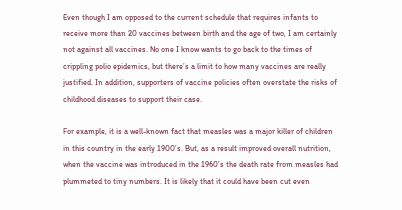Even though I am opposed to the current schedule that requires infants to receive more than 20 vaccines between birth and the age of two, I am certainly not against all vaccines. No one I know wants to go back to the times of crippling polio epidemics, but there’s a limit to how many vaccines are really justified. In addition, supporters of vaccine policies often overstate the risks of childhood diseases to support their case.

For example, it is a well-known fact that measles was a major killer of children in this country in the early 1900’s. But, as a result improved overall nutrition, when the vaccine was introduced in the 1960’s the death rate from measles had plummeted to tiny numbers. It is likely that it could have been cut even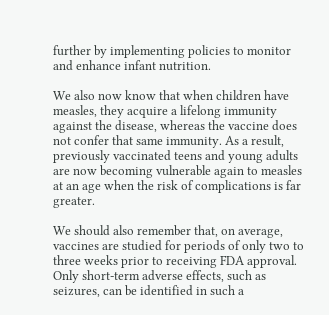further by implementing policies to monitor and enhance infant nutrition.

We also now know that when children have measles, they acquire a lifelong immunity against the disease, whereas the vaccine does not confer that same immunity. As a result, previously vaccinated teens and young adults are now becoming vulnerable again to measles at an age when the risk of complications is far greater.

We should also remember that, on average, vaccines are studied for periods of only two to three weeks prior to receiving FDA approval. Only short-term adverse effects, such as seizures, can be identified in such a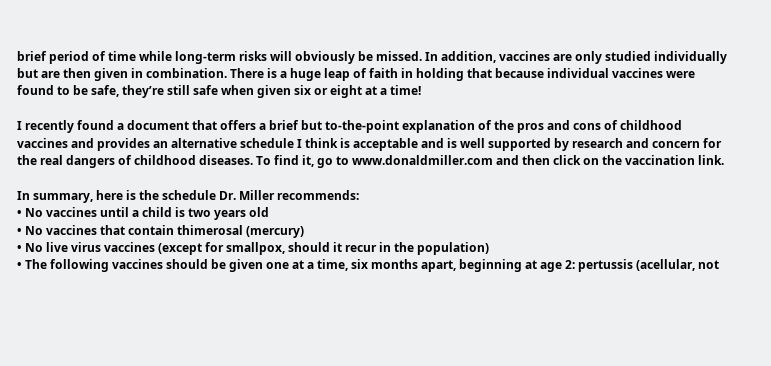brief period of time while long-term risks will obviously be missed. In addition, vaccines are only studied individually but are then given in combination. There is a huge leap of faith in holding that because individual vaccines were found to be safe, they’re still safe when given six or eight at a time!

I recently found a document that offers a brief but to-the-point explanation of the pros and cons of childhood vaccines and provides an alternative schedule I think is acceptable and is well supported by research and concern for the real dangers of childhood diseases. To find it, go to www.donaldmiller.com and then click on the vaccination link.

In summary, here is the schedule Dr. Miller recommends:
• No vaccines until a child is two years old
• No vaccines that contain thimerosal (mercury)
• No live virus vaccines (except for smallpox, should it recur in the population)
• The following vaccines should be given one at a time, six months apart, beginning at age 2: pertussis (acellular, not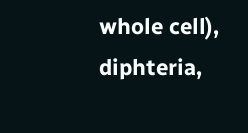whole cell), diphteria,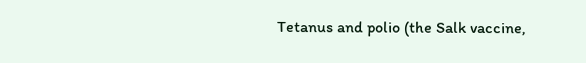Tetanus and polio (the Salk vaccine,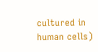cultured in human cells)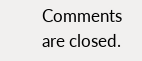Comments are closed.